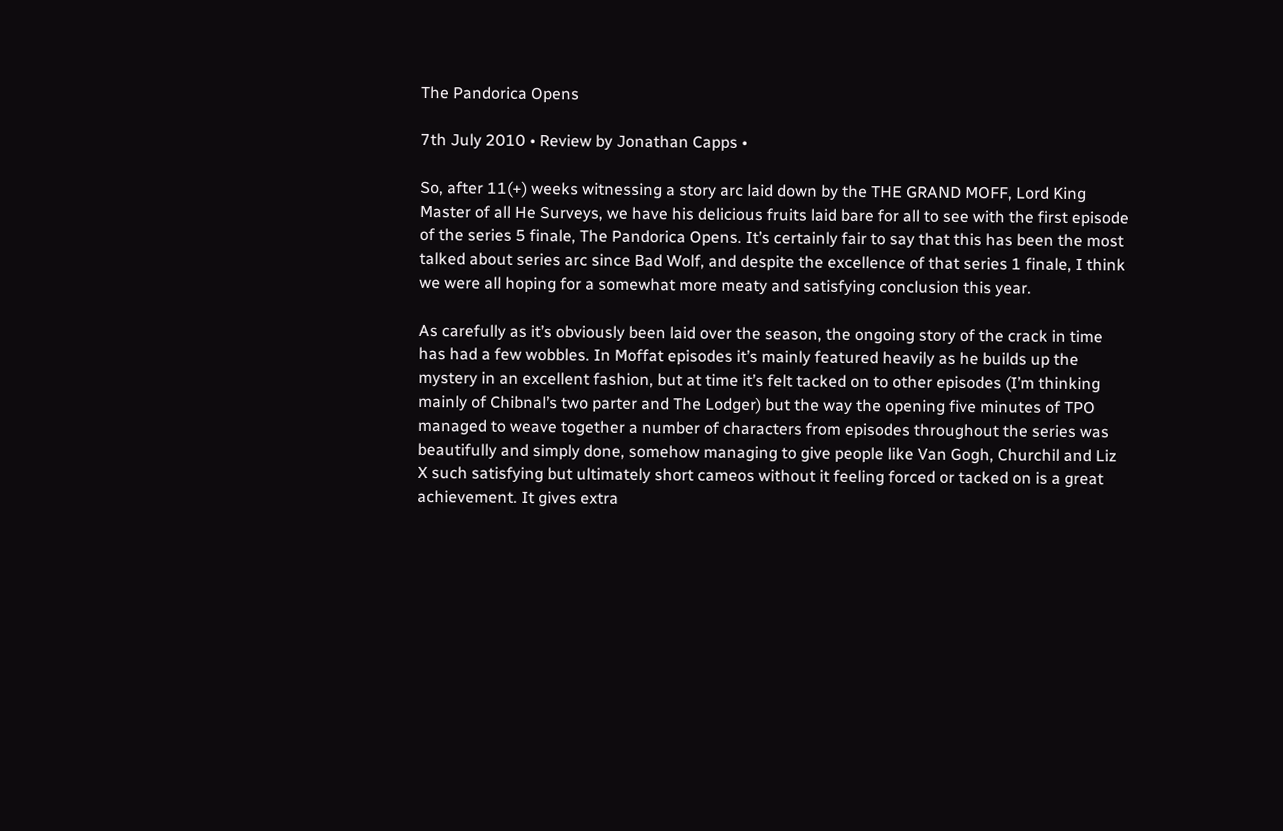The Pandorica Opens

7th July 2010 • Review by Jonathan Capps •

So, after 11(+) weeks witnessing a story arc laid down by the THE GRAND MOFF, Lord King Master of all He Surveys, we have his delicious fruits laid bare for all to see with the first episode of the series 5 finale, The Pandorica Opens. It’s certainly fair to say that this has been the most talked about series arc since Bad Wolf, and despite the excellence of that series 1 finale, I think we were all hoping for a somewhat more meaty and satisfying conclusion this year.

As carefully as it’s obviously been laid over the season, the ongoing story of the crack in time has had a few wobbles. In Moffat episodes it’s mainly featured heavily as he builds up the mystery in an excellent fashion, but at time it’s felt tacked on to other episodes (I’m thinking mainly of Chibnal’s two parter and The Lodger) but the way the opening five minutes of TPO managed to weave together a number of characters from episodes throughout the series was beautifully and simply done, somehow managing to give people like Van Gogh, Churchil and Liz X such satisfying but ultimately short cameos without it feeling forced or tacked on is a great achievement. It gives extra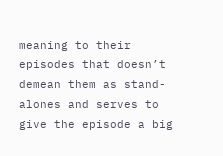meaning to their episodes that doesn’t demean them as stand-alones and serves to give the episode a big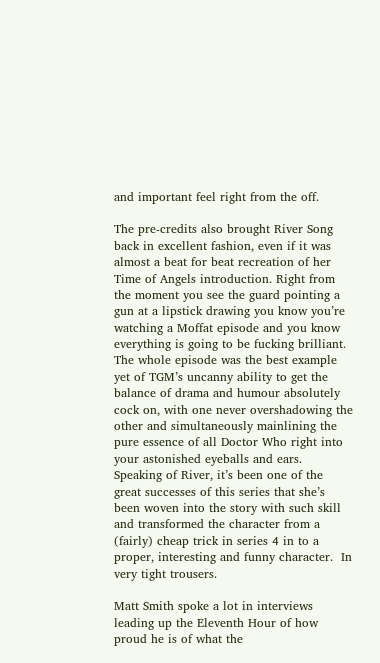and important feel right from the off.

The pre-credits also brought River Song back in excellent fashion, even if it was almost a beat for beat recreation of her Time of Angels introduction. Right from the moment you see the guard pointing a gun at a lipstick drawing you know you’re watching a Moffat episode and you know everything is going to be fucking brilliant. The whole episode was the best example yet of TGM’s uncanny ability to get the balance of drama and humour absolutely cock on, with one never overshadowing the other and simultaneously mainlining the pure essence of all Doctor Who right into your astonished eyeballs and ears.  Speaking of River, it’s been one of the great successes of this series that she’s been woven into the story with such skill and transformed the character from a (fairly) cheap trick in series 4 in to a proper, interesting and funny character.  In very tight trousers.

Matt Smith spoke a lot in interviews leading up the Eleventh Hour of how proud he is of what the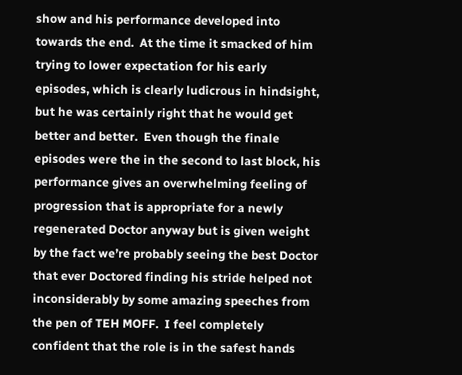show and his performance developed into towards the end.  At the time it smacked of him trying to lower expectation for his early episodes, which is clearly ludicrous in hindsight, but he was certainly right that he would get better and better.  Even though the finale episodes were the in the second to last block, his performance gives an overwhelming feeling of progression that is appropriate for a newly regenerated Doctor anyway but is given weight by the fact we’re probably seeing the best Doctor that ever Doctored finding his stride helped not inconsiderably by some amazing speeches from the pen of TEH MOFF.  I feel completely confident that the role is in the safest hands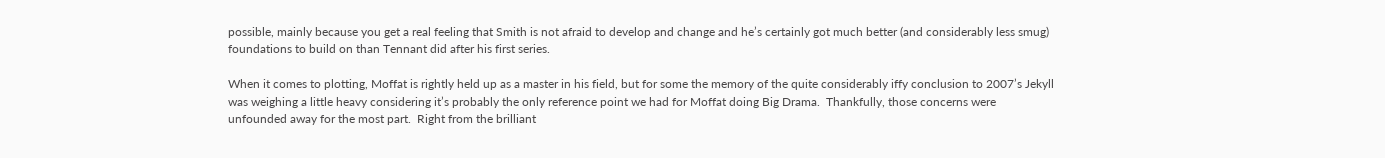possible, mainly because you get a real feeling that Smith is not afraid to develop and change and he’s certainly got much better (and considerably less smug) foundations to build on than Tennant did after his first series.

When it comes to plotting, Moffat is rightly held up as a master in his field, but for some the memory of the quite considerably iffy conclusion to 2007’s Jekyll was weighing a little heavy considering it’s probably the only reference point we had for Moffat doing Big Drama.  Thankfully, those concerns were unfounded away for the most part.  Right from the brilliant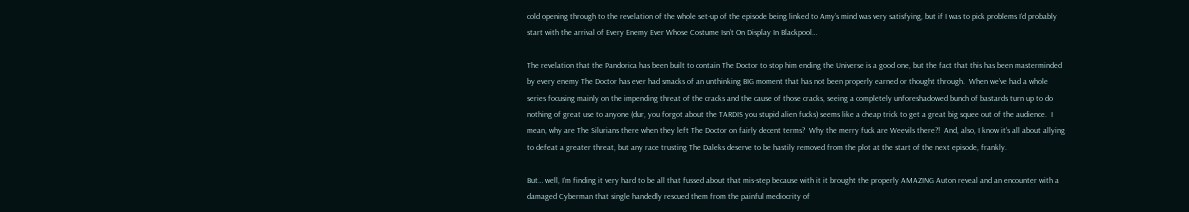cold opening through to the revelation of the whole set-up of the episode being linked to Amy’s mind was very satisfying, but if I was to pick problems I’d probably start with the arrival of Every Enemy Ever Whose Costume Isn’t On Display In Blackpool…

The revelation that the Pandorica has been built to contain The Doctor to stop him ending the Universe is a good one, but the fact that this has been masterminded by every enemy The Doctor has ever had smacks of an unthinking BIG moment that has not been properly earned or thought through.  When we’ve had a whole series focusing mainly on the impending threat of the cracks and the cause of those cracks, seeing a completely unforeshadowed bunch of bastards turn up to do nothing of great use to anyone (dur, you forgot about the TARDIS you stupid alien fucks) seems like a cheap trick to get a great big squee out of the audience.  I mean, why are The Silurians there when they left The Doctor on fairly decent terms?  Why the merry fuck are Weevils there?!  And, also, I know it’s all about allying to defeat a greater threat, but any race trusting The Daleks deserve to be hastily removed from the plot at the start of the next episode, frankly.

But… well, I’m finding it very hard to be all that fussed about that mis-step because with it it brought the properly AMAZING Auton reveal and an encounter with a damaged Cyberman that single handedly rescued them from the painful mediocrity of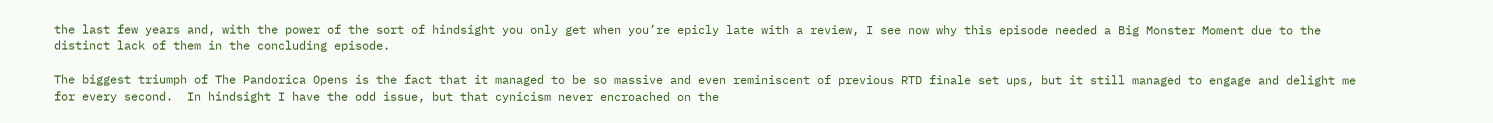the last few years and, with the power of the sort of hindsight you only get when you’re epicly late with a review, I see now why this episode needed a Big Monster Moment due to the distinct lack of them in the concluding episode.

The biggest triumph of The Pandorica Opens is the fact that it managed to be so massive and even reminiscent of previous RTD finale set ups, but it still managed to engage and delight me for every second.  In hindsight I have the odd issue, but that cynicism never encroached on the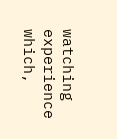watching experience which,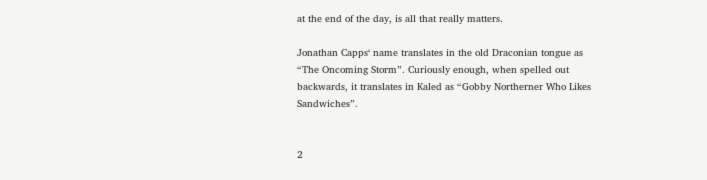at the end of the day, is all that really matters.

Jonathan Capps‘ name translates in the old Draconian tongue as “The Oncoming Storm”. Curiously enough, when spelled out backwards, it translates in Kaled as “Gobby Northerner Who Likes Sandwiches”.


2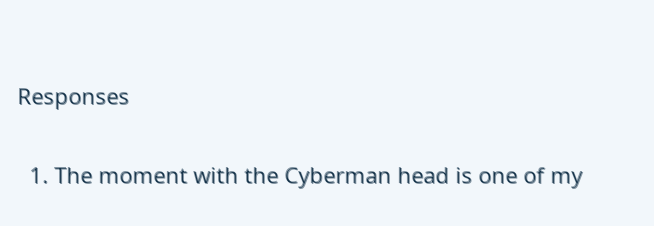Responses

  1. The moment with the Cyberman head is one of my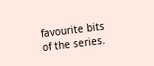favourite bits of the series.